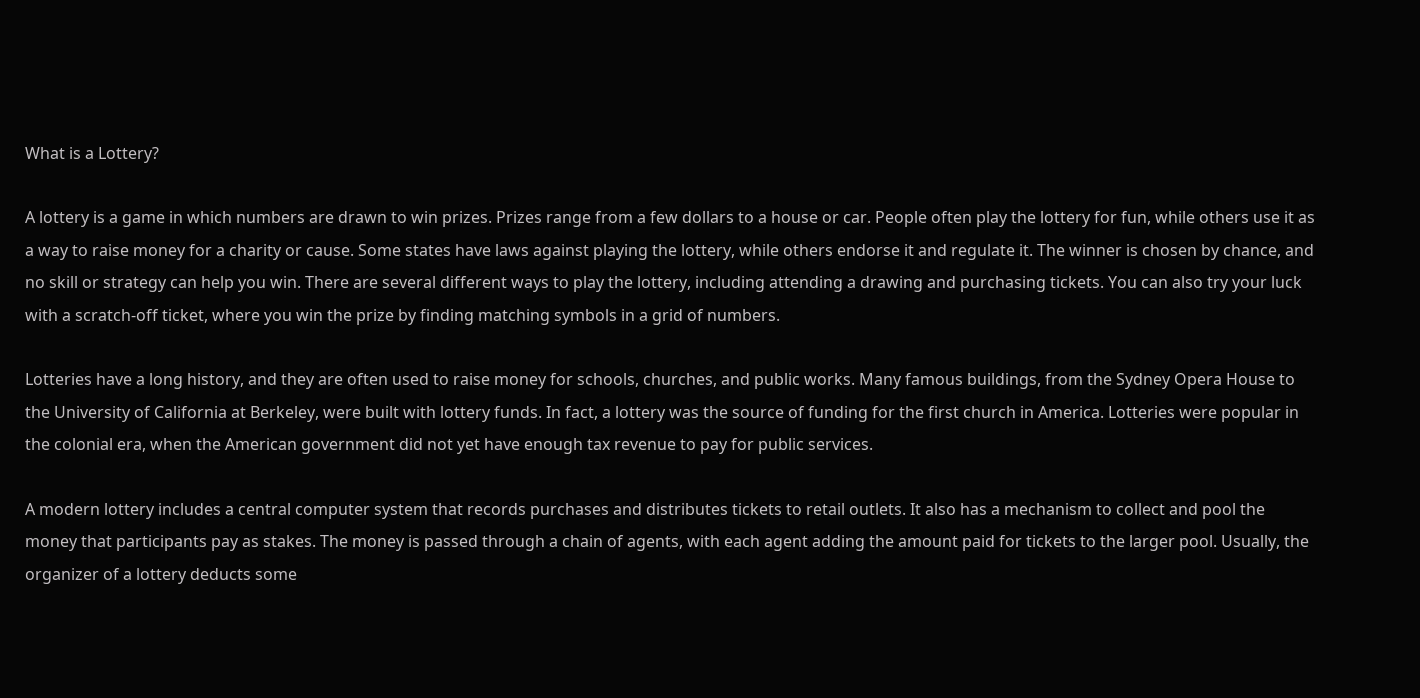What is a Lottery?

A lottery is a game in which numbers are drawn to win prizes. Prizes range from a few dollars to a house or car. People often play the lottery for fun, while others use it as a way to raise money for a charity or cause. Some states have laws against playing the lottery, while others endorse it and regulate it. The winner is chosen by chance, and no skill or strategy can help you win. There are several different ways to play the lottery, including attending a drawing and purchasing tickets. You can also try your luck with a scratch-off ticket, where you win the prize by finding matching symbols in a grid of numbers.

Lotteries have a long history, and they are often used to raise money for schools, churches, and public works. Many famous buildings, from the Sydney Opera House to the University of California at Berkeley, were built with lottery funds. In fact, a lottery was the source of funding for the first church in America. Lotteries were popular in the colonial era, when the American government did not yet have enough tax revenue to pay for public services.

A modern lottery includes a central computer system that records purchases and distributes tickets to retail outlets. It also has a mechanism to collect and pool the money that participants pay as stakes. The money is passed through a chain of agents, with each agent adding the amount paid for tickets to the larger pool. Usually, the organizer of a lottery deducts some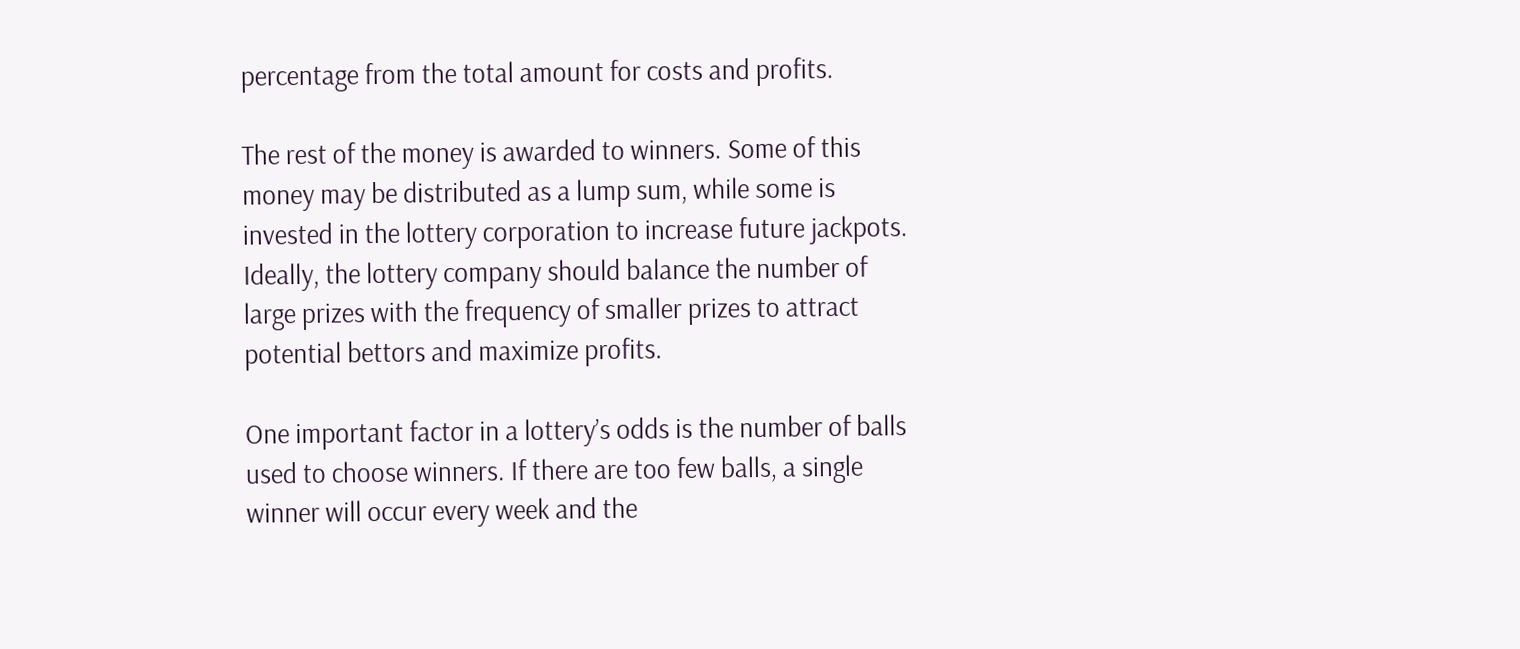percentage from the total amount for costs and profits.

The rest of the money is awarded to winners. Some of this money may be distributed as a lump sum, while some is invested in the lottery corporation to increase future jackpots. Ideally, the lottery company should balance the number of large prizes with the frequency of smaller prizes to attract potential bettors and maximize profits.

One important factor in a lottery’s odds is the number of balls used to choose winners. If there are too few balls, a single winner will occur every week and the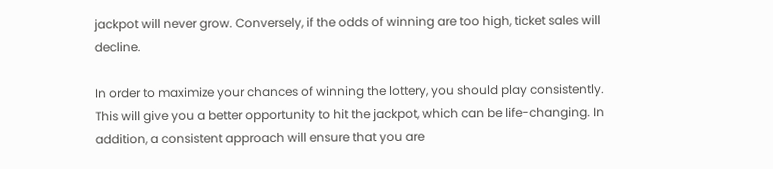jackpot will never grow. Conversely, if the odds of winning are too high, ticket sales will decline.

In order to maximize your chances of winning the lottery, you should play consistently. This will give you a better opportunity to hit the jackpot, which can be life-changing. In addition, a consistent approach will ensure that you are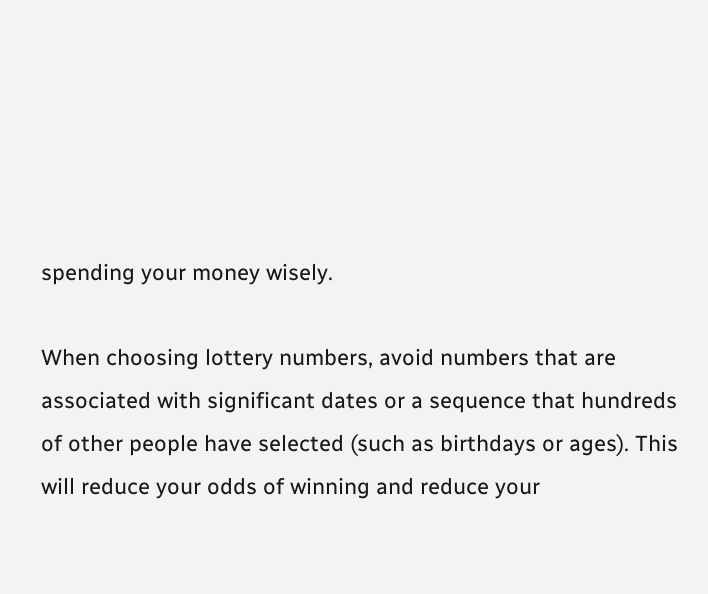spending your money wisely.

When choosing lottery numbers, avoid numbers that are associated with significant dates or a sequence that hundreds of other people have selected (such as birthdays or ages). This will reduce your odds of winning and reduce your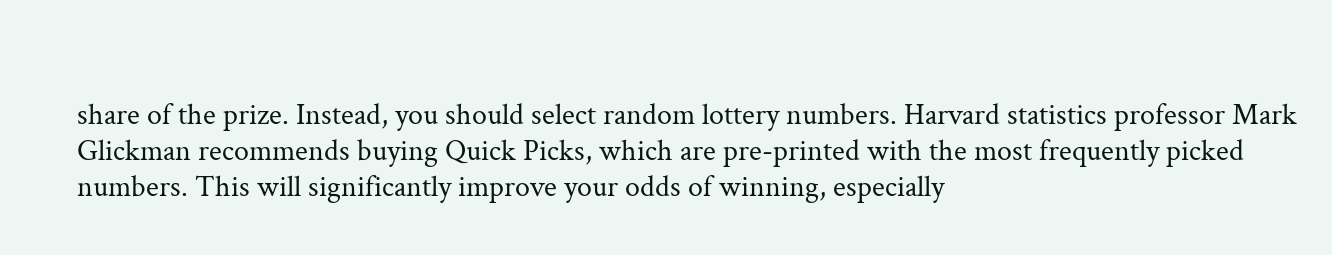share of the prize. Instead, you should select random lottery numbers. Harvard statistics professor Mark Glickman recommends buying Quick Picks, which are pre-printed with the most frequently picked numbers. This will significantly improve your odds of winning, especially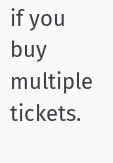if you buy multiple tickets.